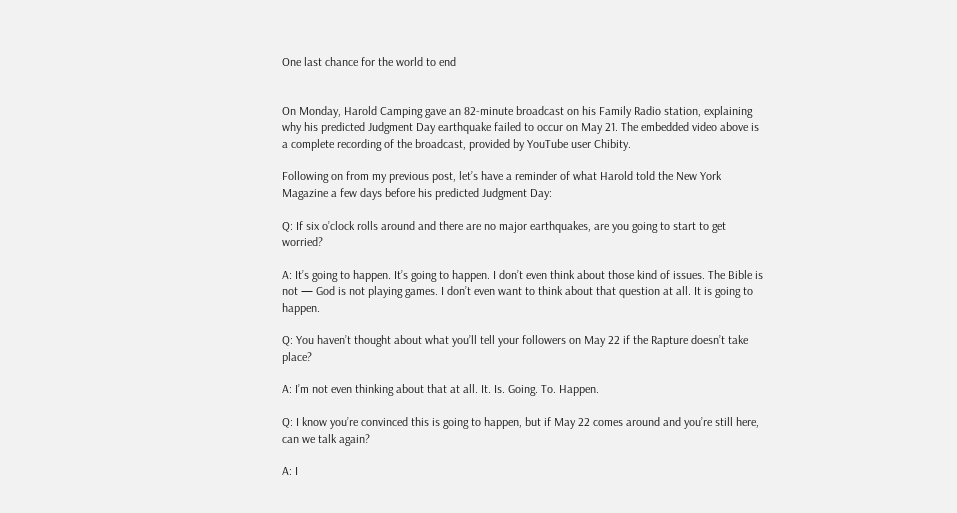One last chance for the world to end


On Monday, Harold Camping gave an 82-minute broadcast on his Family Radio station, explaining why his predicted Judgment Day earthquake failed to occur on May 21. The embedded video above is a complete recording of the broadcast, provided by YouTube user Chibity.

Following on from my previous post, let’s have a reminder of what Harold told the New York Magazine a few days before his predicted Judgment Day:

Q: If six o’clock rolls around and there are no major earthquakes, are you going to start to get worried?

A: It’s going to happen. It’s going to happen. I don’t even think about those kind of issues. The Bible is not — God is not playing games. I don’t even want to think about that question at all. It is going to happen.

Q: You haven’t thought about what you’ll tell your followers on May 22 if the Rapture doesn’t take place?

A: I’m not even thinking about that at all. It. Is. Going. To. Happen.

Q: I know you’re convinced this is going to happen, but if May 22 comes around and you’re still here, can we talk again?

A: I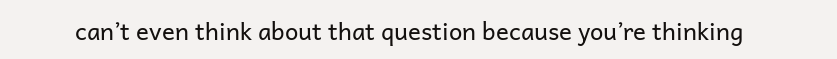can’t even think about that question because you’re thinking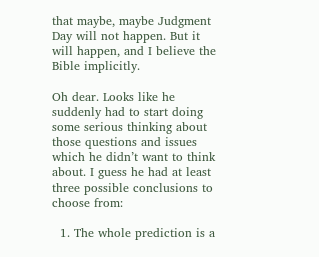that maybe, maybe Judgment Day will not happen. But it will happen, and I believe the Bible implicitly.

Oh dear. Looks like he suddenly had to start doing some serious thinking about those questions and issues which he didn’t want to think about. I guess he had at least three possible conclusions to choose from:

  1. The whole prediction is a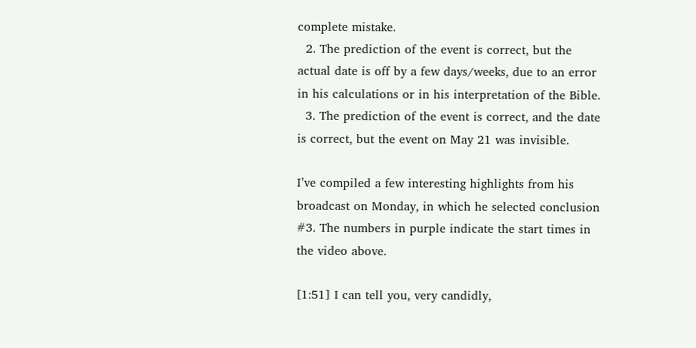complete mistake.
  2. The prediction of the event is correct, but the actual date is off by a few days/weeks, due to an error in his calculations or in his interpretation of the Bible.
  3. The prediction of the event is correct, and the date is correct, but the event on May 21 was invisible.

I’ve compiled a few interesting highlights from his broadcast on Monday, in which he selected conclusion #3. The numbers in purple indicate the start times in the video above.

[1:51] I can tell you, very candidly,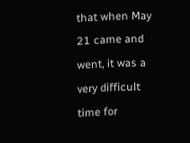that when May 21 came and went, it was a very difficult time for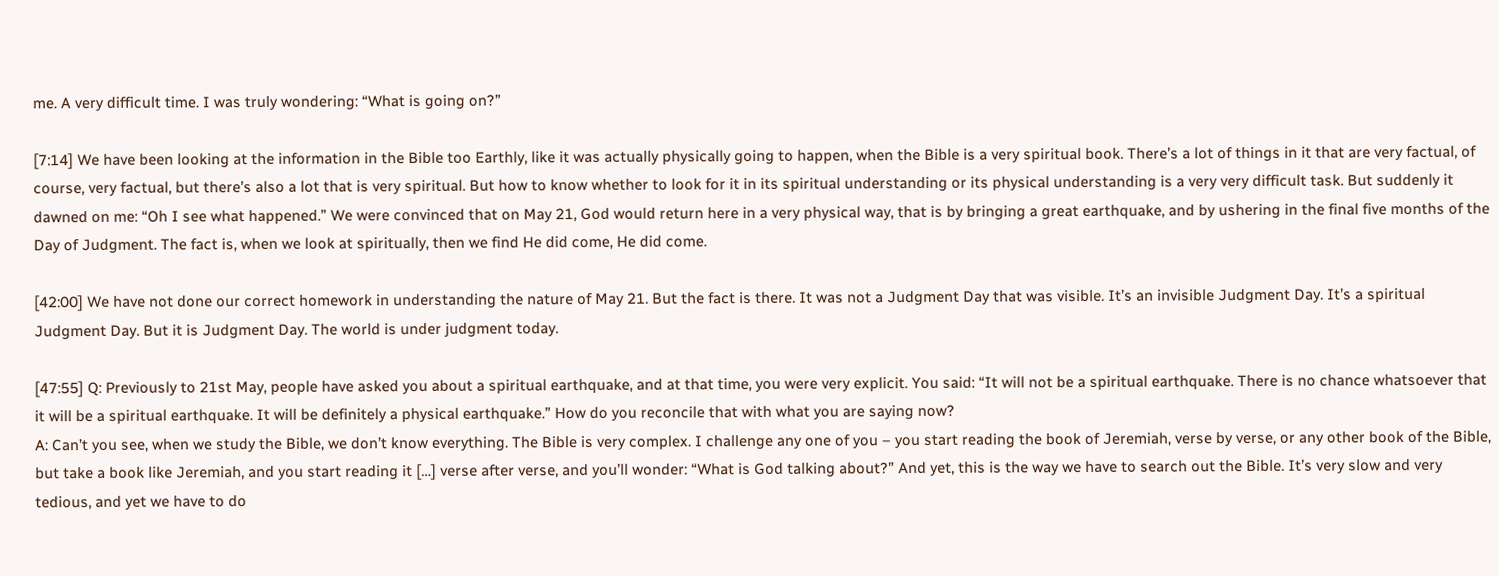me. A very difficult time. I was truly wondering: “What is going on?”

[7:14] We have been looking at the information in the Bible too Earthly, like it was actually physically going to happen, when the Bible is a very spiritual book. There’s a lot of things in it that are very factual, of course, very factual, but there’s also a lot that is very spiritual. But how to know whether to look for it in its spiritual understanding or its physical understanding is a very very difficult task. But suddenly it dawned on me: “Oh I see what happened.” We were convinced that on May 21, God would return here in a very physical way, that is by bringing a great earthquake, and by ushering in the final five months of the Day of Judgment. The fact is, when we look at spiritually, then we find He did come, He did come.

[42:00] We have not done our correct homework in understanding the nature of May 21. But the fact is there. It was not a Judgment Day that was visible. It’s an invisible Judgment Day. It’s a spiritual Judgment Day. But it is Judgment Day. The world is under judgment today.

[47:55] Q: Previously to 21st May, people have asked you about a spiritual earthquake, and at that time, you were very explicit. You said: “It will not be a spiritual earthquake. There is no chance whatsoever that it will be a spiritual earthquake. It will be definitely a physical earthquake.” How do you reconcile that with what you are saying now?
A: Can’t you see, when we study the Bible, we don’t know everything. The Bible is very complex. I challenge any one of you – you start reading the book of Jeremiah, verse by verse, or any other book of the Bible, but take a book like Jeremiah, and you start reading it […] verse after verse, and you’ll wonder: “What is God talking about?” And yet, this is the way we have to search out the Bible. It’s very slow and very tedious, and yet we have to do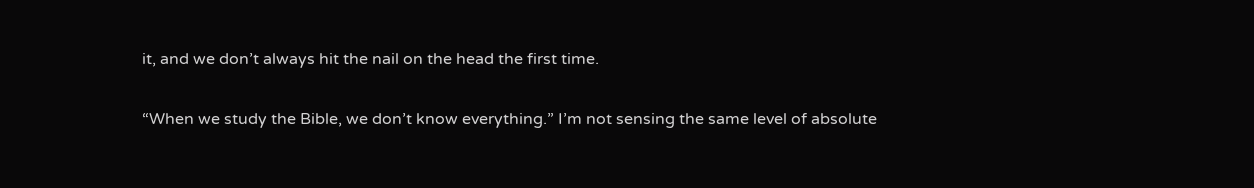it, and we don’t always hit the nail on the head the first time.

“When we study the Bible, we don’t know everything.” I’m not sensing the same level of absolute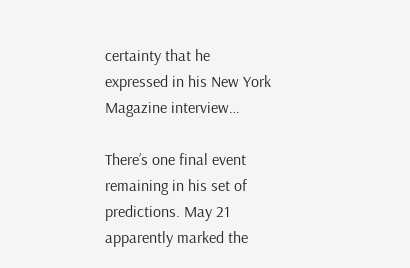certainty that he expressed in his New York Magazine interview…

There’s one final event remaining in his set of predictions. May 21 apparently marked the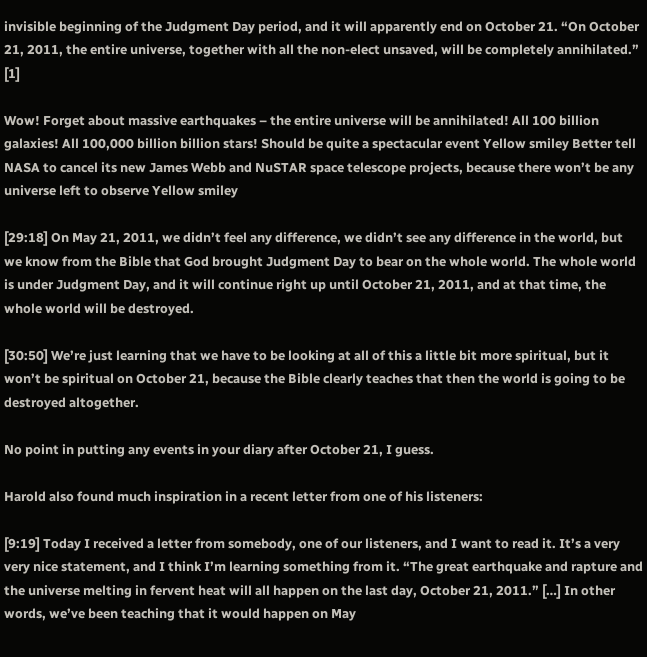invisible beginning of the Judgment Day period, and it will apparently end on October 21. “On October 21, 2011, the entire universe, together with all the non-elect unsaved, will be completely annihilated.” [1]

Wow! Forget about massive earthquakes – the entire universe will be annihilated! All 100 billion galaxies! All 100,000 billion billion stars! Should be quite a spectacular event Yellow smiley Better tell NASA to cancel its new James Webb and NuSTAR space telescope projects, because there won’t be any universe left to observe Yellow smiley

[29:18] On May 21, 2011, we didn’t feel any difference, we didn’t see any difference in the world, but we know from the Bible that God brought Judgment Day to bear on the whole world. The whole world is under Judgment Day, and it will continue right up until October 21, 2011, and at that time, the whole world will be destroyed.

[30:50] We’re just learning that we have to be looking at all of this a little bit more spiritual, but it won’t be spiritual on October 21, because the Bible clearly teaches that then the world is going to be destroyed altogether.

No point in putting any events in your diary after October 21, I guess.

Harold also found much inspiration in a recent letter from one of his listeners:

[9:19] Today I received a letter from somebody, one of our listeners, and I want to read it. It’s a very very nice statement, and I think I’m learning something from it. “The great earthquake and rapture and the universe melting in fervent heat will all happen on the last day, October 21, 2011.” […] In other words, we’ve been teaching that it would happen on May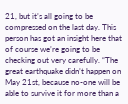21, but it’s all going to be compressed on the last day. This person has got an insight here that of course we’re going to be checking out very carefully. “The great earthquake didn’t happen on May 21st, because no-one will be able to survive it for more than a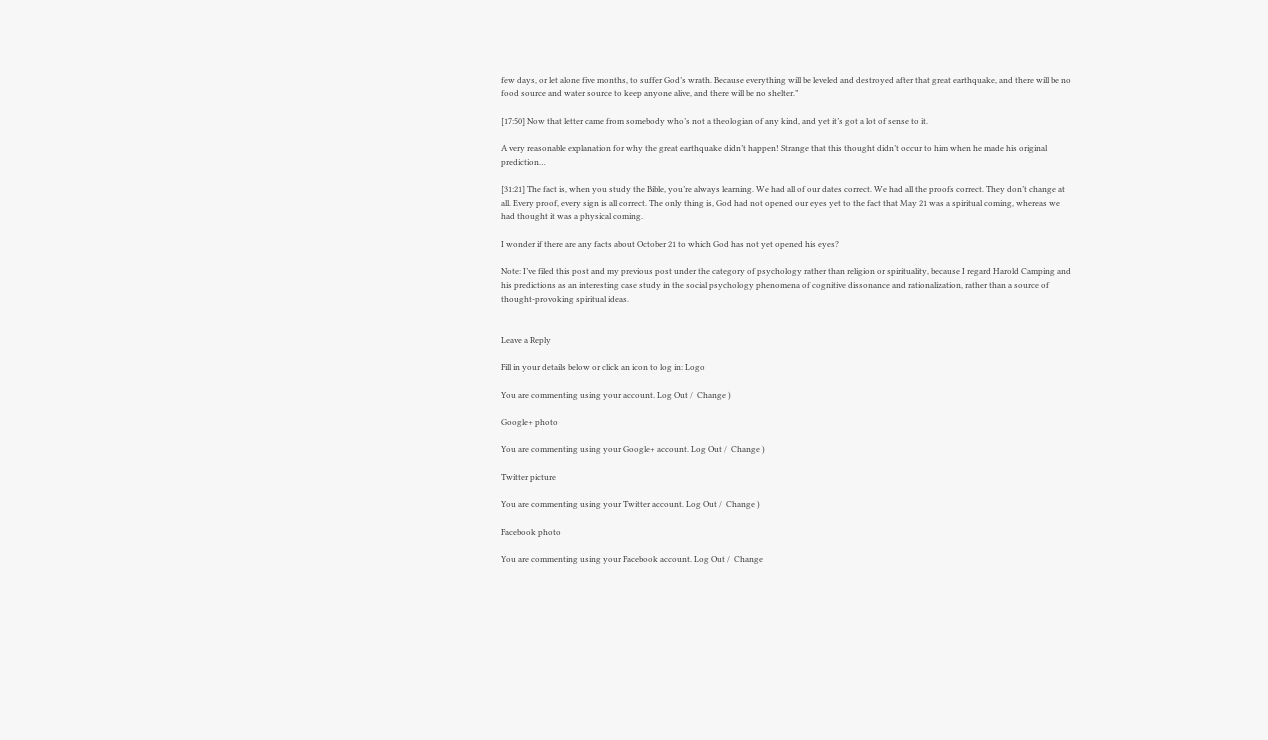few days, or let alone five months, to suffer God’s wrath. Because everything will be leveled and destroyed after that great earthquake, and there will be no food source and water source to keep anyone alive, and there will be no shelter.”

[17:50] Now that letter came from somebody who’s not a theologian of any kind, and yet it’s got a lot of sense to it.

A very reasonable explanation for why the great earthquake didn’t happen! Strange that this thought didn’t occur to him when he made his original prediction…

[31:21] The fact is, when you study the Bible, you’re always learning. We had all of our dates correct. We had all the proofs correct. They don’t change at all. Every proof, every sign is all correct. The only thing is, God had not opened our eyes yet to the fact that May 21 was a spiritual coming, whereas we had thought it was a physical coming.

I wonder if there are any facts about October 21 to which God has not yet opened his eyes?

Note: I’ve filed this post and my previous post under the category of psychology rather than religion or spirituality, because I regard Harold Camping and his predictions as an interesting case study in the social psychology phenomena of cognitive dissonance and rationalization, rather than a source of thought-provoking spiritual ideas.


Leave a Reply

Fill in your details below or click an icon to log in: Logo

You are commenting using your account. Log Out /  Change )

Google+ photo

You are commenting using your Google+ account. Log Out /  Change )

Twitter picture

You are commenting using your Twitter account. Log Out /  Change )

Facebook photo

You are commenting using your Facebook account. Log Out /  Change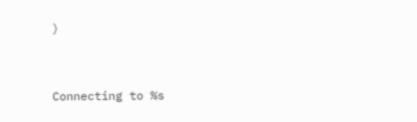)


Connecting to %s